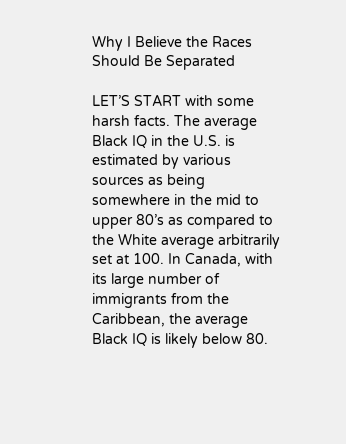Why I Believe the Races Should Be Separated

LET’S START with some harsh facts. The average Black IQ in the U.S. is estimated by various sources as being somewhere in the mid to upper 80’s as compared to the White average arbitrarily set at 100. In Canada, with its large number of immigrants from the Caribbean, the average Black IQ is likely below 80.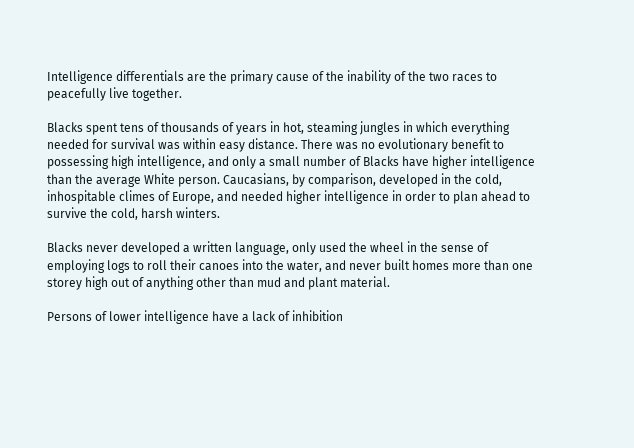Intelligence differentials are the primary cause of the inability of the two races to peacefully live together.

Blacks spent tens of thousands of years in hot, steaming jungles in which everything needed for survival was within easy distance. There was no evolutionary benefit to possessing high intelligence, and only a small number of Blacks have higher intelligence than the average White person. Caucasians, by comparison, developed in the cold, inhospitable climes of Europe, and needed higher intelligence in order to plan ahead to survive the cold, harsh winters.

Blacks never developed a written language, only used the wheel in the sense of employing logs to roll their canoes into the water, and never built homes more than one storey high out of anything other than mud and plant material.

Persons of lower intelligence have a lack of inhibition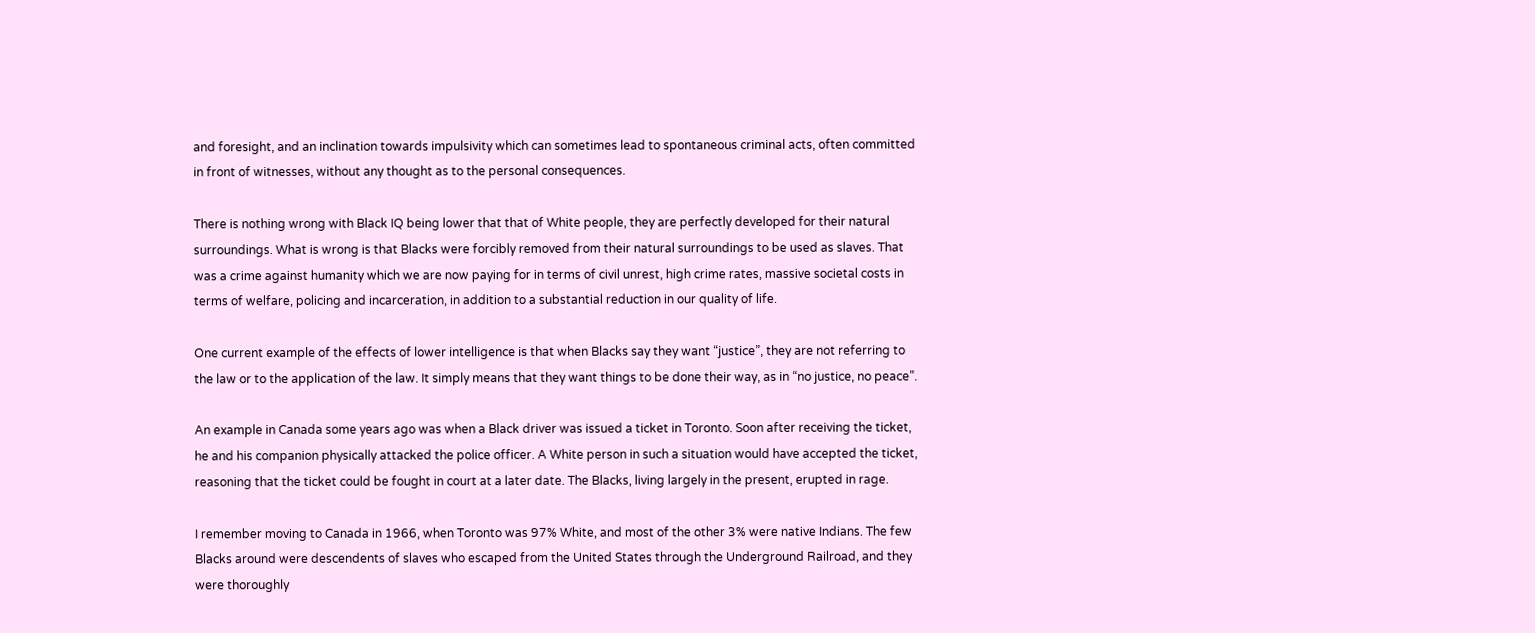and foresight, and an inclination towards impulsivity which can sometimes lead to spontaneous criminal acts, often committed in front of witnesses, without any thought as to the personal consequences.

There is nothing wrong with Black IQ being lower that that of White people, they are perfectly developed for their natural surroundings. What is wrong is that Blacks were forcibly removed from their natural surroundings to be used as slaves. That was a crime against humanity which we are now paying for in terms of civil unrest, high crime rates, massive societal costs in terms of welfare, policing and incarceration, in addition to a substantial reduction in our quality of life.

One current example of the effects of lower intelligence is that when Blacks say they want “justice”, they are not referring to the law or to the application of the law. It simply means that they want things to be done their way, as in “no justice, no peace”.

An example in Canada some years ago was when a Black driver was issued a ticket in Toronto. Soon after receiving the ticket, he and his companion physically attacked the police officer. A White person in such a situation would have accepted the ticket, reasoning that the ticket could be fought in court at a later date. The Blacks, living largely in the present, erupted in rage.

I remember moving to Canada in 1966, when Toronto was 97% White, and most of the other 3% were native Indians. The few Blacks around were descendents of slaves who escaped from the United States through the Underground Railroad, and they were thoroughly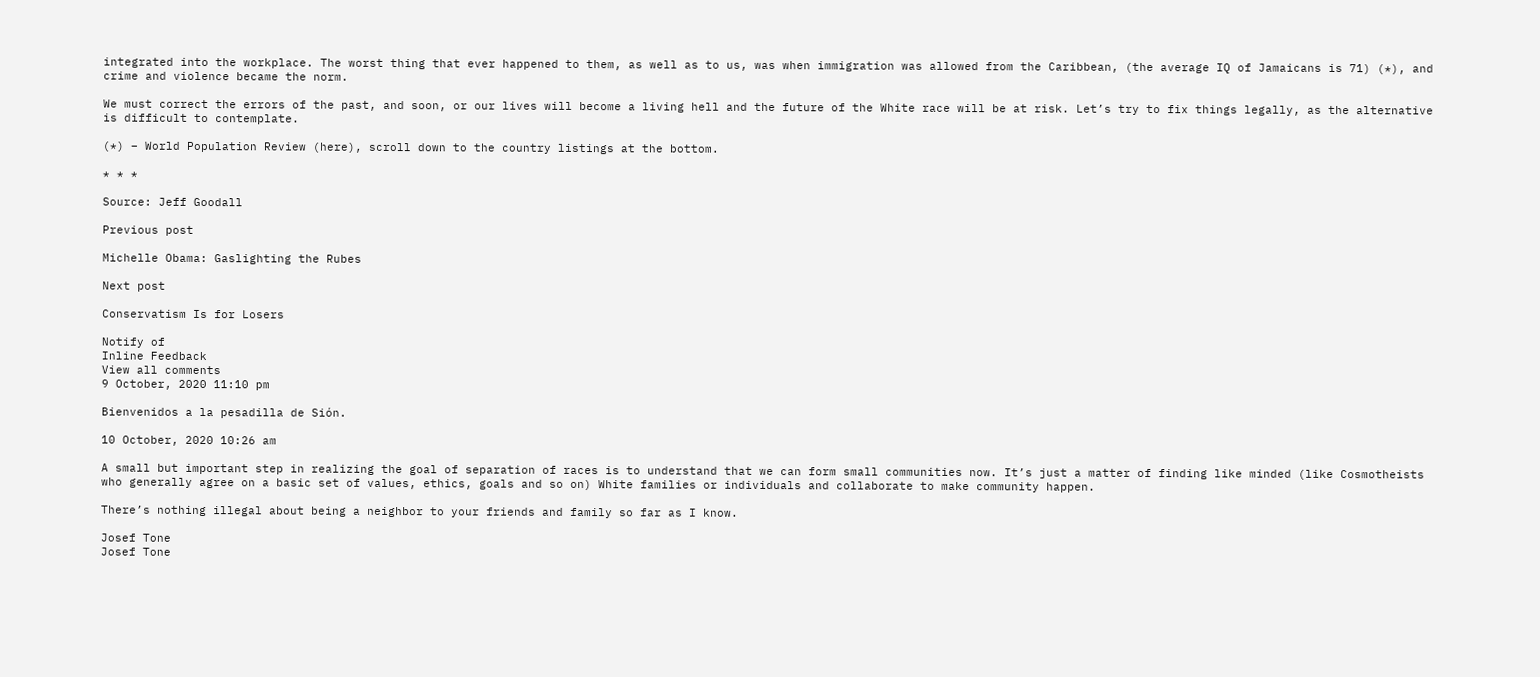integrated into the workplace. The worst thing that ever happened to them, as well as to us, was when immigration was allowed from the Caribbean, (the average IQ of Jamaicans is 71) (*), and crime and violence became the norm.

We must correct the errors of the past, and soon, or our lives will become a living hell and the future of the White race will be at risk. Let’s try to fix things legally, as the alternative is difficult to contemplate.

(*) – World Population Review (here), scroll down to the country listings at the bottom.

* * *

Source: Jeff Goodall

Previous post

Michelle Obama: Gaslighting the Rubes

Next post

Conservatism Is for Losers

Notify of
Inline Feedback
View all comments
9 October, 2020 11:10 pm

Bienvenidos a la pesadilla de Sión.

10 October, 2020 10:26 am

A small but important step in realizing the goal of separation of races is to understand that we can form small communities now. It’s just a matter of finding like minded (like Cosmotheists who generally agree on a basic set of values, ethics, goals and so on) White families or individuals and collaborate to make community happen.

There’s nothing illegal about being a neighbor to your friends and family so far as I know.

Josef Tone
Josef Tone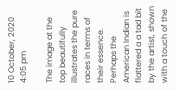10 October, 2020 4:05 pm

The image at the top beautifully illustrates the pure races in terms of their essence. Perhaps the American Indian is flattered a a tad bit by the artist, shown with a touch of the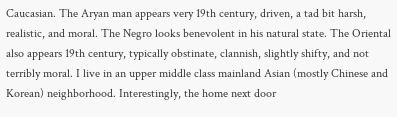Caucasian. The Aryan man appears very 19th century, driven, a tad bit harsh, realistic, and moral. The Negro looks benevolent in his natural state. The Oriental also appears 19th century, typically obstinate, clannish, slightly shifty, and not terribly moral. I live in an upper middle class mainland Asian (mostly Chinese and Korean) neighborhood. Interestingly, the home next door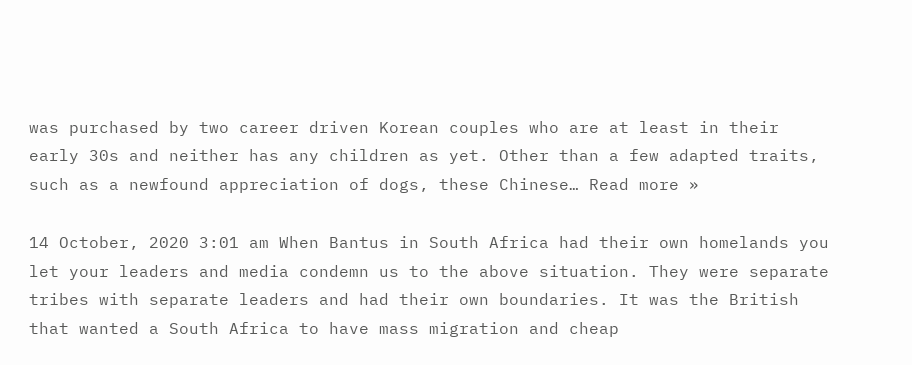was purchased by two career driven Korean couples who are at least in their early 30s and neither has any children as yet. Other than a few adapted traits, such as a newfound appreciation of dogs, these Chinese… Read more »

14 October, 2020 3:01 am When Bantus in South Africa had their own homelands you let your leaders and media condemn us to the above situation. They were separate tribes with separate leaders and had their own boundaries. It was the British that wanted a South Africa to have mass migration and cheap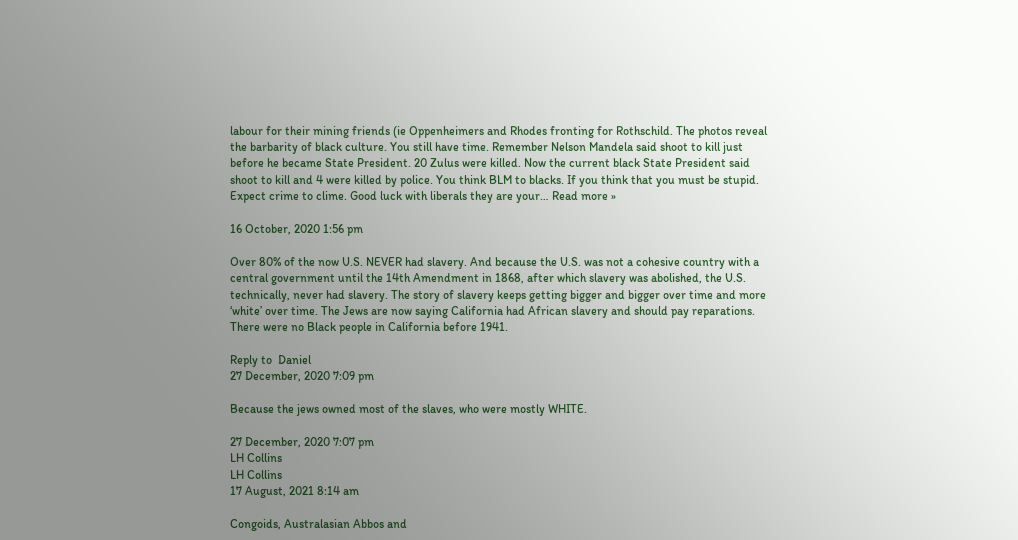labour for their mining friends (ie Oppenheimers and Rhodes fronting for Rothschild. The photos reveal the barbarity of black culture. You still have time. Remember Nelson Mandela said shoot to kill just before he became State President. 20 Zulus were killed. Now the current black State President said shoot to kill and 4 were killed by police. You think BLM to blacks. If you think that you must be stupid. Expect crime to clime. Good luck with liberals they are your… Read more »

16 October, 2020 1:56 pm

Over 80% of the now U.S. NEVER had slavery. And because the U.S. was not a cohesive country with a central government until the 14th Amendment in 1868, after which slavery was abolished, the U.S. technically, never had slavery. The story of slavery keeps getting bigger and bigger over time and more ‘white’ over time. The Jews are now saying California had African slavery and should pay reparations. There were no Black people in California before 1941.

Reply to  Daniel
27 December, 2020 7:09 pm

Because the jews owned most of the slaves, who were mostly WHITE.

27 December, 2020 7:07 pm
LH Collins
LH Collins
17 August, 2021 8:14 am

Congoids, Australasian Abbos and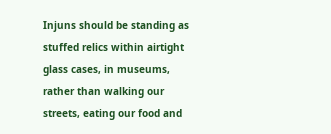Injuns should be standing as stuffed relics within airtight glass cases, in museums, rather than walking our streets, eating our food and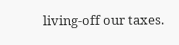living-off our taxes.